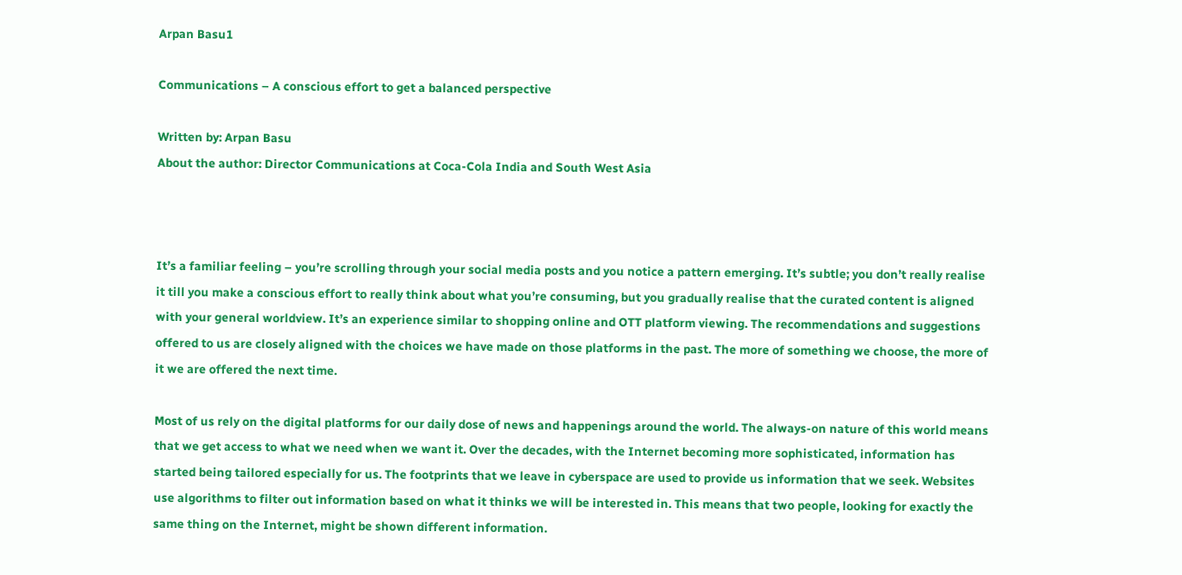Arpan Basu1

Communications – A conscious effort to get a balanced perspective

Written by: Arpan Basu
About the author: Director Communications at Coca-Cola India and South West Asia



It’s a familiar feeling – you’re scrolling through your social media posts and you notice a pattern emerging. It’s subtle; you don’t really realise it till you make a conscious effort to really think about what you’re consuming, but you gradually realise that the curated content is aligned with your general worldview. It’s an experience similar to shopping online and OTT platform viewing. The recommendations and suggestions offered to us are closely aligned with the choices we have made on those platforms in the past. The more of something we choose, the more of it we are offered the next time.

Most of us rely on the digital platforms for our daily dose of news and happenings around the world. The always-on nature of this world means that we get access to what we need when we want it. Over the decades, with the Internet becoming more sophisticated, information has started being tailored especially for us. The footprints that we leave in cyberspace are used to provide us information that we seek. Websites use algorithms to filter out information based on what it thinks we will be interested in. This means that two people, looking for exactly the same thing on the Internet, might be shown different information.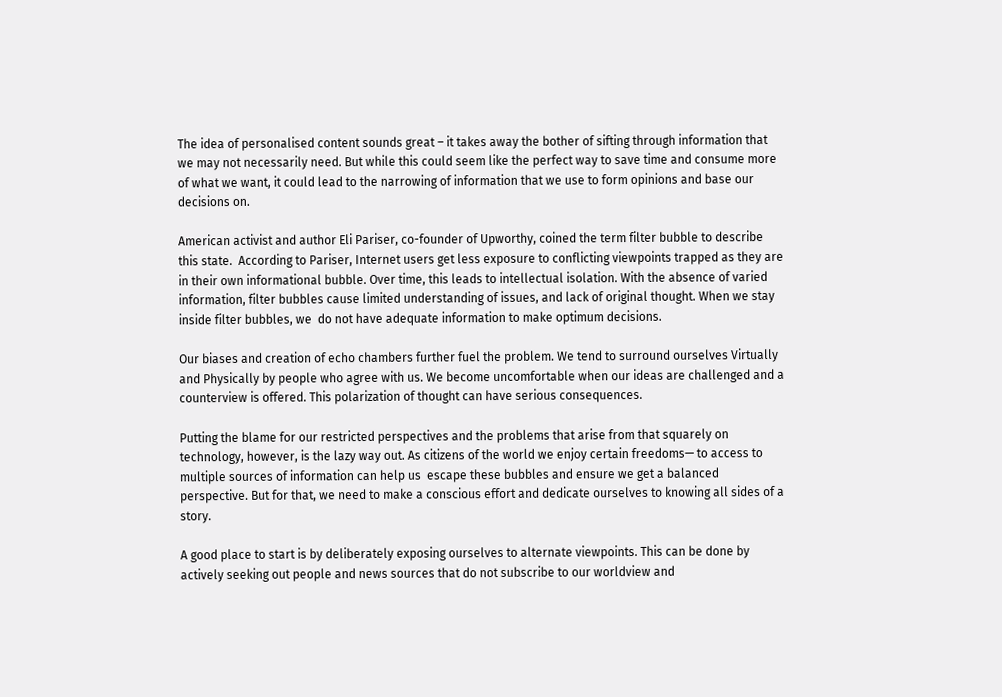The idea of personalised content sounds great – it takes away the bother of sifting through information that we may not necessarily need. But while this could seem like the perfect way to save time and consume more of what we want, it could lead to the narrowing of information that we use to form opinions and base our decisions on.

American activist and author Eli Pariser, co-founder of Upworthy, coined the term filter bubble to describe this state.  According to Pariser, Internet users get less exposure to conflicting viewpoints trapped as they are in their own informational bubble. Over time, this leads to intellectual isolation. With the absence of varied information, filter bubbles cause limited understanding of issues, and lack of original thought. When we stay inside filter bubbles, we  do not have adequate information to make optimum decisions.

Our biases and creation of echo chambers further fuel the problem. We tend to surround ourselves Virtually and Physically by people who agree with us. We become uncomfortable when our ideas are challenged and a counterview is offered. This polarization of thought can have serious consequences.

Putting the blame for our restricted perspectives and the problems that arise from that squarely on technology, however, is the lazy way out. As citizens of the world we enjoy certain freedoms— to access to multiple sources of information can help us  escape these bubbles and ensure we get a balanced perspective. But for that, we need to make a conscious effort and dedicate ourselves to knowing all sides of a story.

A good place to start is by deliberately exposing ourselves to alternate viewpoints. This can be done by actively seeking out people and news sources that do not subscribe to our worldview and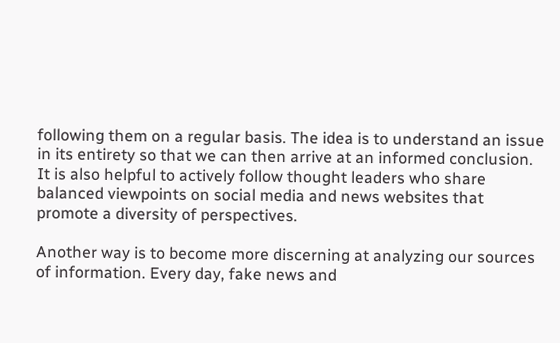following them on a regular basis. The idea is to understand an issue in its entirety so that we can then arrive at an informed conclusion. It is also helpful to actively follow thought leaders who share balanced viewpoints on social media and news websites that promote a diversity of perspectives.

Another way is to become more discerning at analyzing our sources of information. Every day, fake news and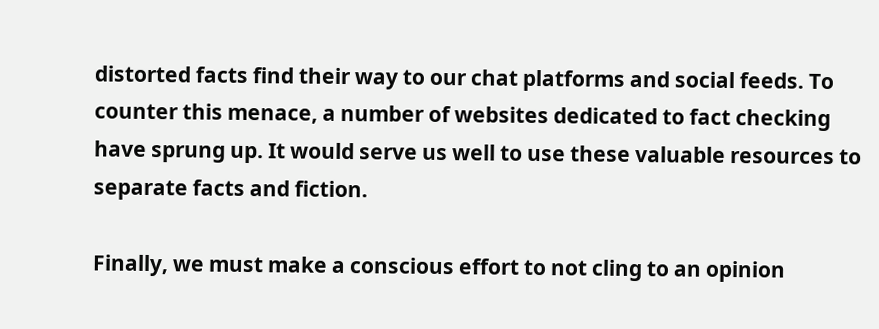distorted facts find their way to our chat platforms and social feeds. To counter this menace, a number of websites dedicated to fact checking have sprung up. It would serve us well to use these valuable resources to separate facts and fiction.

Finally, we must make a conscious effort to not cling to an opinion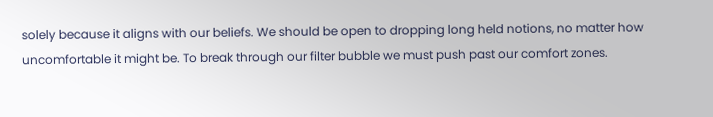solely because it aligns with our beliefs. We should be open to dropping long held notions, no matter how uncomfortable it might be. To break through our filter bubble we must push past our comfort zones.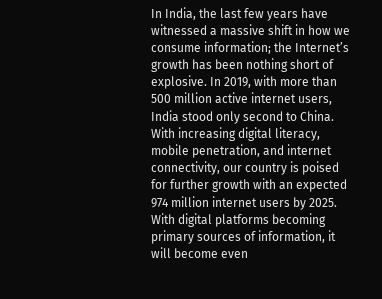In India, the last few years have witnessed a massive shift in how we consume information; the Internet’s growth has been nothing short of explosive. In 2019, with more than 500 million active internet users, India stood only second to China. With increasing digital literacy, mobile penetration, and internet connectivity, our country is poised for further growth with an expected 974 million internet users by 2025. With digital platforms becoming primary sources of information, it will become even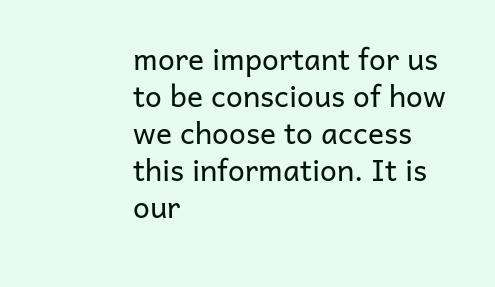more important for us to be conscious of how we choose to access this information. It is our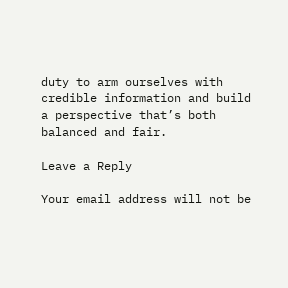duty to arm ourselves with credible information and build a perspective that’s both balanced and fair.

Leave a Reply

Your email address will not be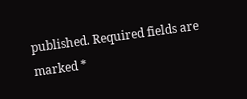published. Required fields are marked *